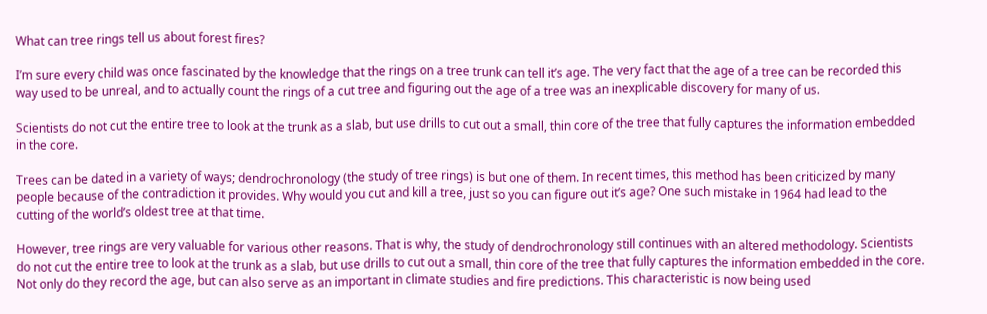What can tree rings tell us about forest fires?

I’m sure every child was once fascinated by the knowledge that the rings on a tree trunk can tell it’s age. The very fact that the age of a tree can be recorded this way used to be unreal, and to actually count the rings of a cut tree and figuring out the age of a tree was an inexplicable discovery for many of us.

Scientists do not cut the entire tree to look at the trunk as a slab, but use drills to cut out a small, thin core of the tree that fully captures the information embedded in the core.

Trees can be dated in a variety of ways; dendrochronology (the study of tree rings) is but one of them. In recent times, this method has been criticized by many people because of the contradiction it provides. Why would you cut and kill a tree, just so you can figure out it’s age? One such mistake in 1964 had lead to the cutting of the world’s oldest tree at that time.

However, tree rings are very valuable for various other reasons. That is why, the study of dendrochronology still continues with an altered methodology. Scientists do not cut the entire tree to look at the trunk as a slab, but use drills to cut out a small, thin core of the tree that fully captures the information embedded in the core. Not only do they record the age, but can also serve as an important in climate studies and fire predictions. This characteristic is now being used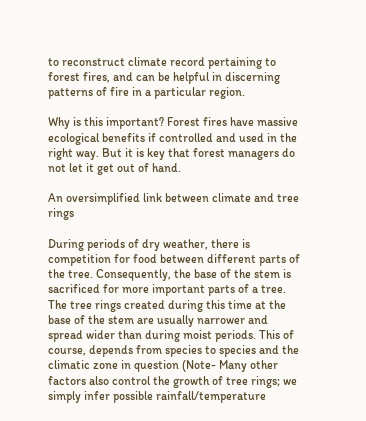to reconstruct climate record pertaining to forest fires, and can be helpful in discerning patterns of fire in a particular region.

Why is this important? Forest fires have massive ecological benefits if controlled and used in the right way. But it is key that forest managers do not let it get out of hand.

An oversimplified link between climate and tree rings

During periods of dry weather, there is competition for food between different parts of the tree. Consequently, the base of the stem is sacrificed for more important parts of a tree. The tree rings created during this time at the base of the stem are usually narrower and spread wider than during moist periods. This of course, depends from species to species and the climatic zone in question (Note- Many other factors also control the growth of tree rings; we simply infer possible rainfall/temperature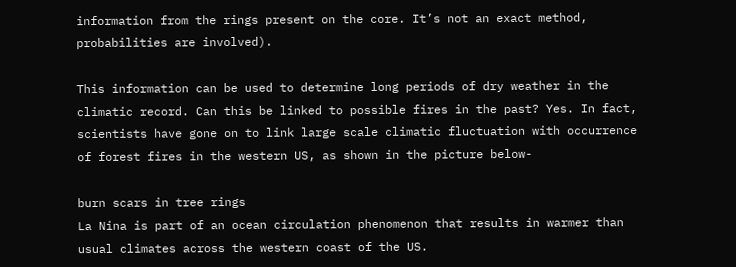information from the rings present on the core. It’s not an exact method, probabilities are involved).

This information can be used to determine long periods of dry weather in the climatic record. Can this be linked to possible fires in the past? Yes. In fact, scientists have gone on to link large scale climatic fluctuation with occurrence of forest fires in the western US, as shown in the picture below-

burn scars in tree rings
La Nina is part of an ocean circulation phenomenon that results in warmer than usual climates across the western coast of the US.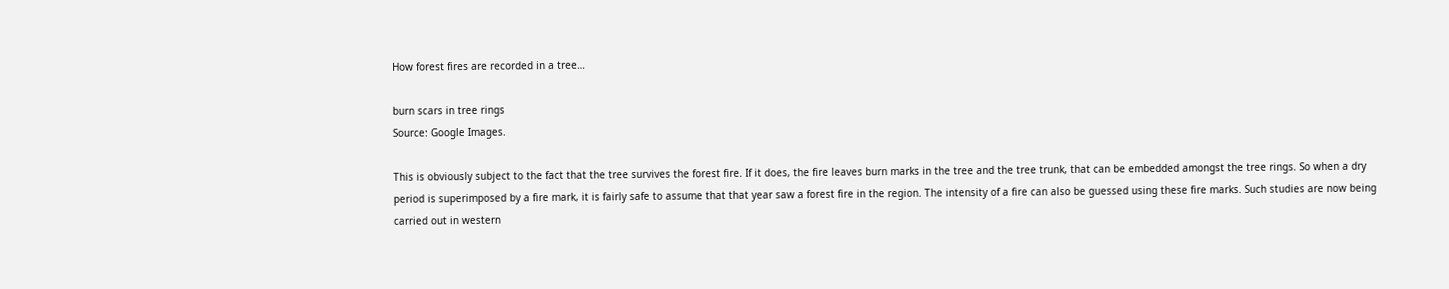How forest fires are recorded in a tree…

burn scars in tree rings
Source: Google Images.

This is obviously subject to the fact that the tree survives the forest fire. If it does, the fire leaves burn marks in the tree and the tree trunk, that can be embedded amongst the tree rings. So when a dry period is superimposed by a fire mark, it is fairly safe to assume that that year saw a forest fire in the region. The intensity of a fire can also be guessed using these fire marks. Such studies are now being carried out in western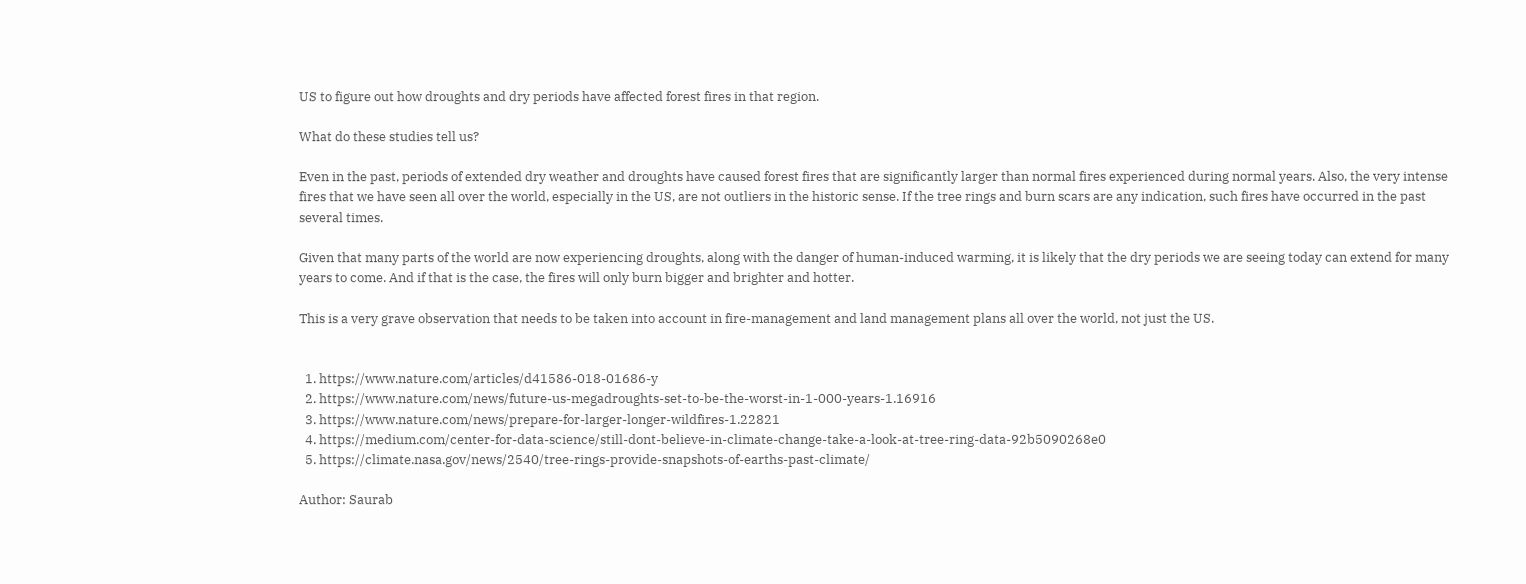US to figure out how droughts and dry periods have affected forest fires in that region.

What do these studies tell us?

Even in the past, periods of extended dry weather and droughts have caused forest fires that are significantly larger than normal fires experienced during normal years. Also, the very intense fires that we have seen all over the world, especially in the US, are not outliers in the historic sense. If the tree rings and burn scars are any indication, such fires have occurred in the past several times.

Given that many parts of the world are now experiencing droughts, along with the danger of human-induced warming, it is likely that the dry periods we are seeing today can extend for many years to come. And if that is the case, the fires will only burn bigger and brighter and hotter.

This is a very grave observation that needs to be taken into account in fire-management and land management plans all over the world, not just the US.


  1. https://www.nature.com/articles/d41586-018-01686-y
  2. https://www.nature.com/news/future-us-megadroughts-set-to-be-the-worst-in-1-000-years-1.16916
  3. https://www.nature.com/news/prepare-for-larger-longer-wildfires-1.22821
  4. https://medium.com/center-for-data-science/still-dont-believe-in-climate-change-take-a-look-at-tree-ring-data-92b5090268e0
  5. https://climate.nasa.gov/news/2540/tree-rings-provide-snapshots-of-earths-past-climate/

Author: Saurab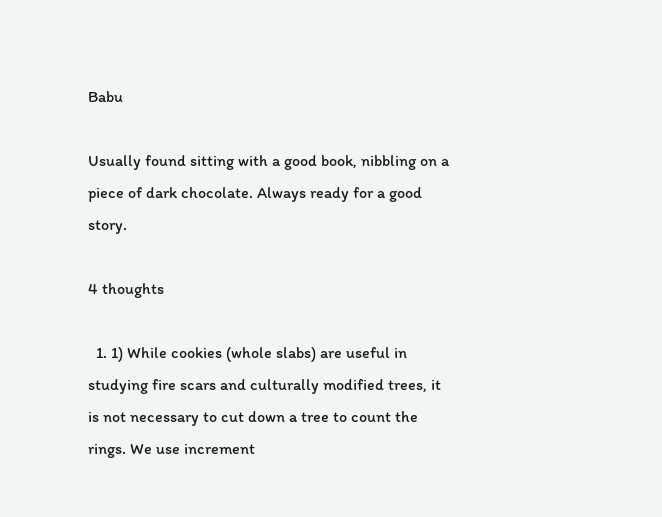Babu

Usually found sitting with a good book, nibbling on a piece of dark chocolate. Always ready for a good story.

4 thoughts

  1. 1) While cookies (whole slabs) are useful in studying fire scars and culturally modified trees, it is not necessary to cut down a tree to count the rings. We use increment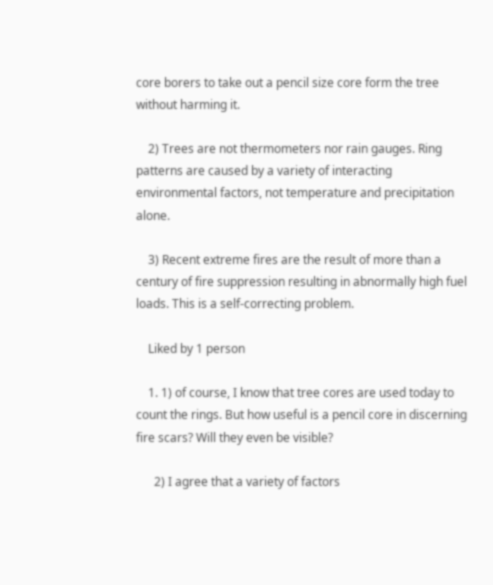core borers to take out a pencil size core form the tree without harming it.

    2) Trees are not thermometers nor rain gauges. Ring patterns are caused by a variety of interacting environmental factors, not temperature and precipitation alone.

    3) Recent extreme fires are the result of more than a century of fire suppression resulting in abnormally high fuel loads. This is a self-correcting problem.

    Liked by 1 person

    1. 1) of course, I know that tree cores are used today to count the rings. But how useful is a pencil core in discerning fire scars? Will they even be visible?

      2) I agree that a variety of factors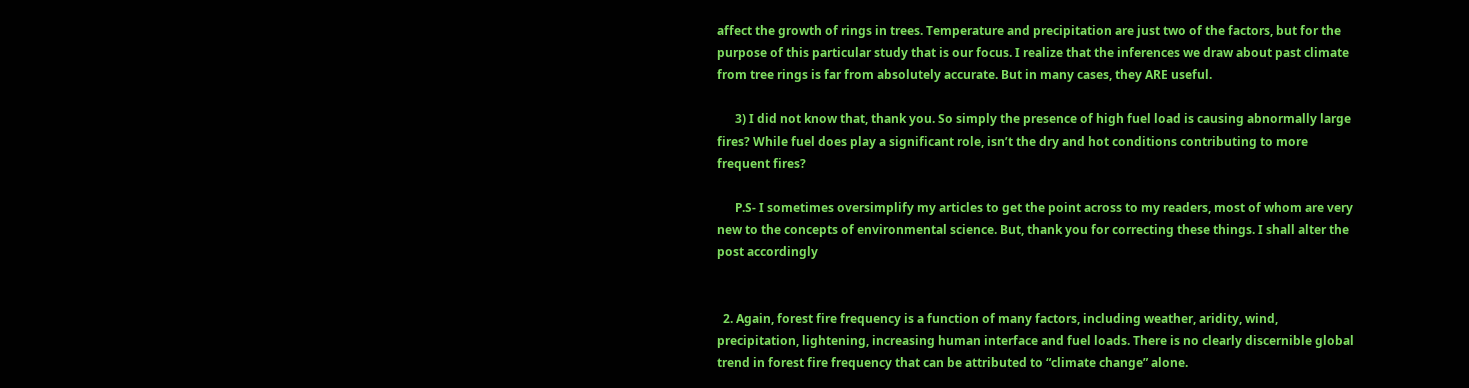affect the growth of rings in trees. Temperature and precipitation are just two of the factors, but for the purpose of this particular study that is our focus. I realize that the inferences we draw about past climate from tree rings is far from absolutely accurate. But in many cases, they ARE useful.

      3) I did not know that, thank you. So simply the presence of high fuel load is causing abnormally large fires? While fuel does play a significant role, isn’t the dry and hot conditions contributing to more frequent fires?

      P.S- I sometimes oversimplify my articles to get the point across to my readers, most of whom are very new to the concepts of environmental science. But, thank you for correcting these things. I shall alter the post accordingly


  2. Again, forest fire frequency is a function of many factors, including weather, aridity, wind, precipitation, lightening, increasing human interface and fuel loads. There is no clearly discernible global trend in forest fire frequency that can be attributed to “climate change” alone.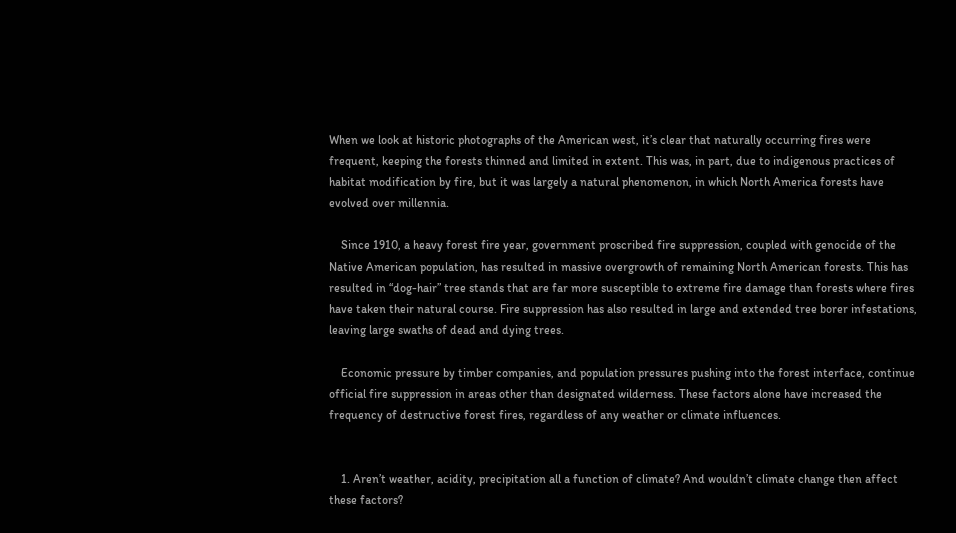When we look at historic photographs of the American west, it’s clear that naturally occurring fires were frequent, keeping the forests thinned and limited in extent. This was, in part, due to indigenous practices of habitat modification by fire, but it was largely a natural phenomenon, in which North America forests have evolved over millennia.

    Since 1910, a heavy forest fire year, government proscribed fire suppression, coupled with genocide of the Native American population, has resulted in massive overgrowth of remaining North American forests. This has resulted in “dog-hair” tree stands that are far more susceptible to extreme fire damage than forests where fires have taken their natural course. Fire suppression has also resulted in large and extended tree borer infestations, leaving large swaths of dead and dying trees.

    Economic pressure by timber companies, and population pressures pushing into the forest interface, continue official fire suppression in areas other than designated wilderness. These factors alone have increased the frequency of destructive forest fires, regardless of any weather or climate influences.


    1. Aren’t weather, acidity, precipitation all a function of climate? And wouldn’t climate change then affect these factors?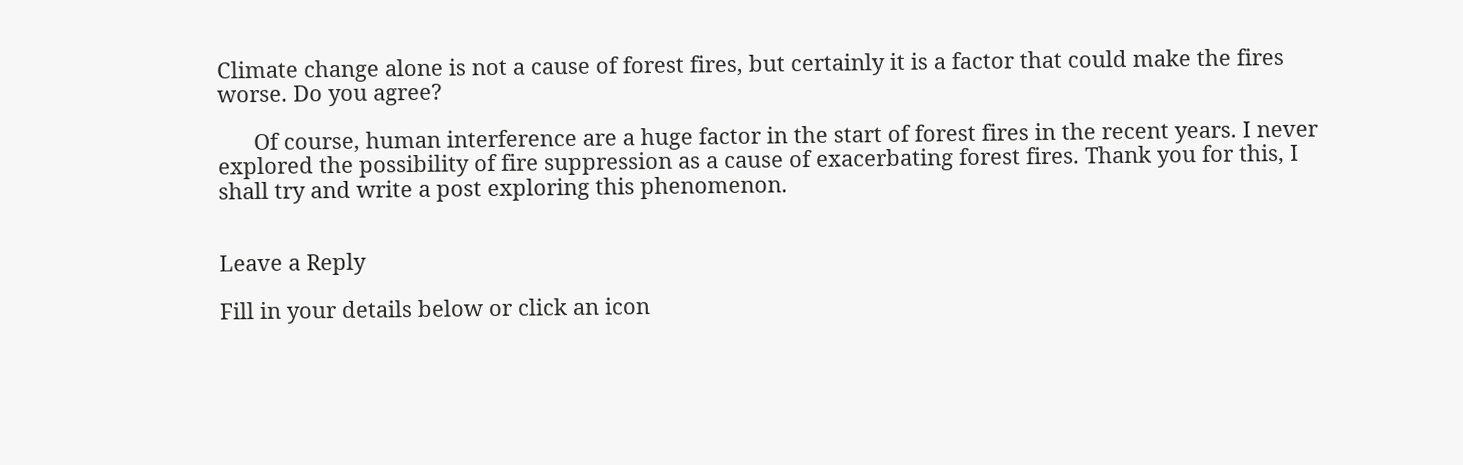Climate change alone is not a cause of forest fires, but certainly it is a factor that could make the fires worse. Do you agree?

      Of course, human interference are a huge factor in the start of forest fires in the recent years. I never explored the possibility of fire suppression as a cause of exacerbating forest fires. Thank you for this, I shall try and write a post exploring this phenomenon.


Leave a Reply

Fill in your details below or click an icon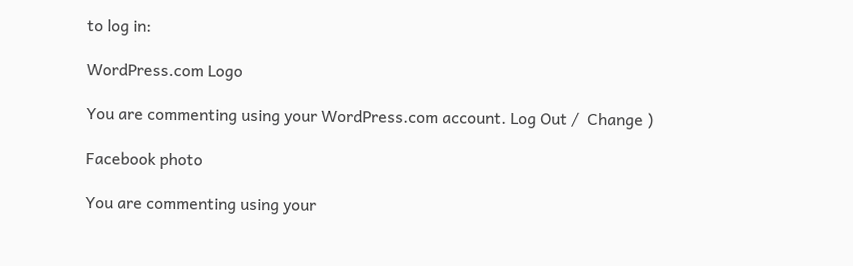to log in:

WordPress.com Logo

You are commenting using your WordPress.com account. Log Out /  Change )

Facebook photo

You are commenting using your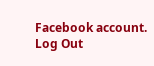Facebook account. Log Out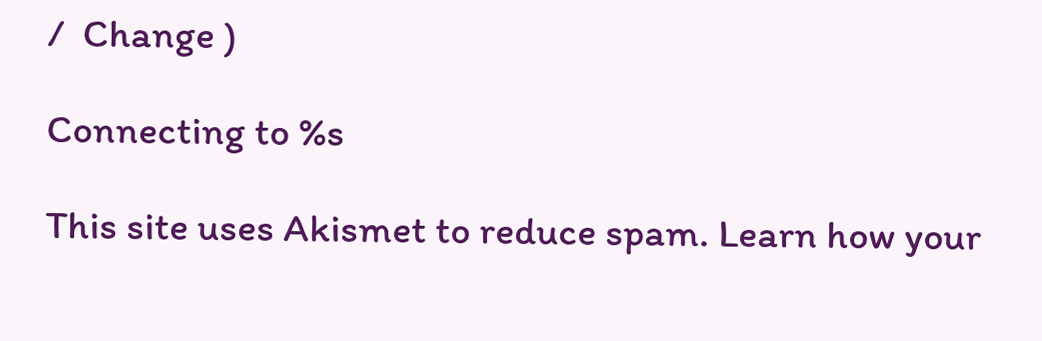/  Change )

Connecting to %s

This site uses Akismet to reduce spam. Learn how your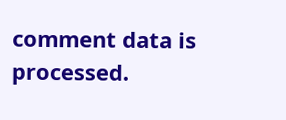comment data is processed.